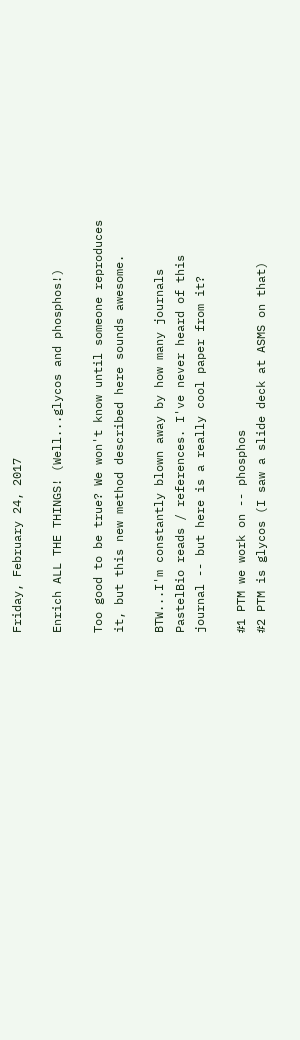Friday, February 24, 2017

Enrich ALL THE THINGS! (Well...glycos and phosphos!)

Too good to be true? We won't know until someone reproduces it, but this new method described here sounds awesome.

BTW...I'm constantly blown away by how many journals PastelBio reads / references. I've never heard of this journal -- but here is a really cool paper from it?

#1 PTM we work on -- phosphos
#2 PTM is glycos (I saw a slide deck at ASMS on that)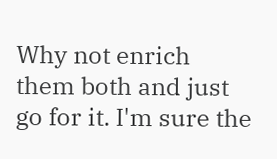Why not enrich them both and just go for it. I'm sure the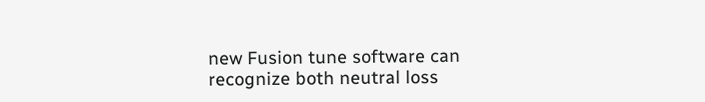new Fusion tune software can recognize both neutral loss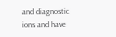and diagnostic ions and have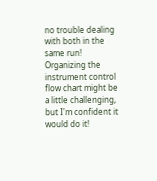no trouble dealing with both in the same run! Organizing the instrument control flow chart might be a little challenging, but I'm confident it would do it!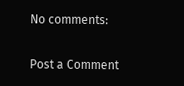No comments:

Post a Comment